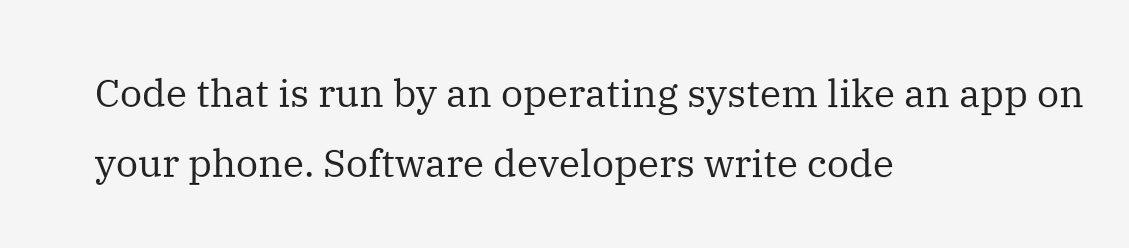Code that is run by an operating system like an app on your phone. Software developers write code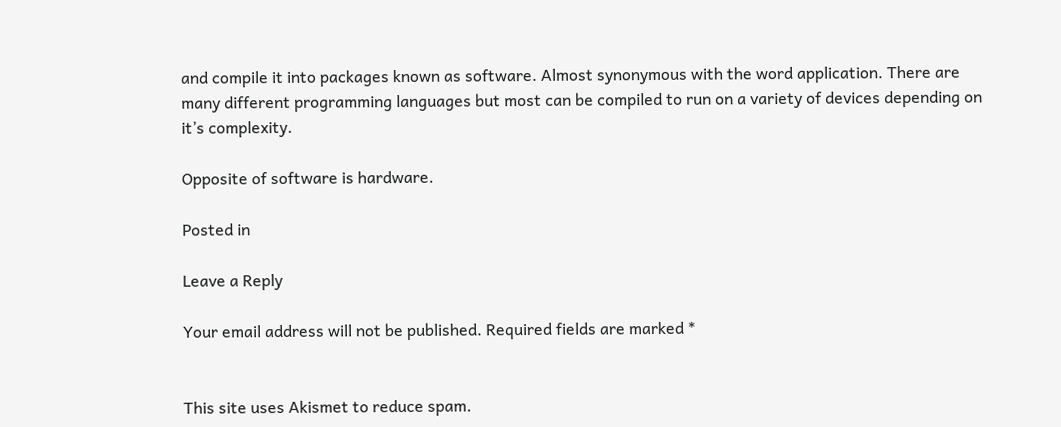and compile it into packages known as software. Almost synonymous with the word application. There are many different programming languages but most can be compiled to run on a variety of devices depending on it’s complexity.

Opposite of software is hardware.

Posted in

Leave a Reply

Your email address will not be published. Required fields are marked *


This site uses Akismet to reduce spam.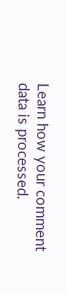Learn how your comment data is processed.